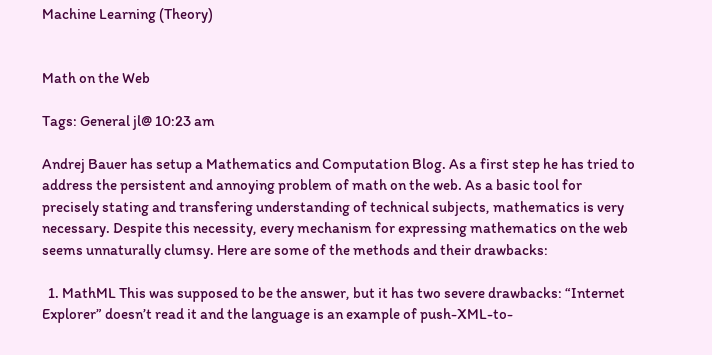Machine Learning (Theory)


Math on the Web

Tags: General jl@ 10:23 am

Andrej Bauer has setup a Mathematics and Computation Blog. As a first step he has tried to address the persistent and annoying problem of math on the web. As a basic tool for precisely stating and transfering understanding of technical subjects, mathematics is very necessary. Despite this necessity, every mechanism for expressing mathematics on the web seems unnaturally clumsy. Here are some of the methods and their drawbacks:

  1. MathML This was supposed to be the answer, but it has two severe drawbacks: “Internet Explorer” doesn’t read it and the language is an example of push-XML-to-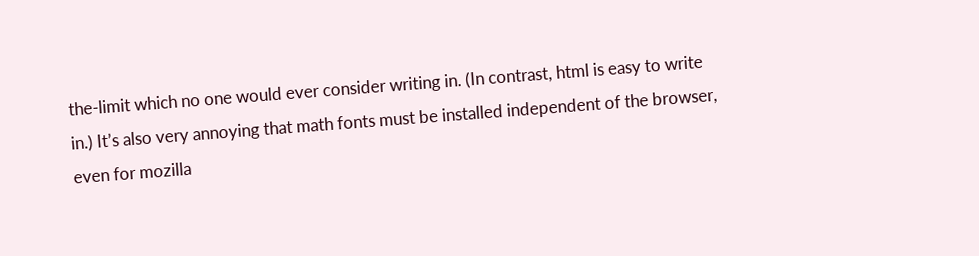the-limit which no one would ever consider writing in. (In contrast, html is easy to write in.) It’s also very annoying that math fonts must be installed independent of the browser, even for mozilla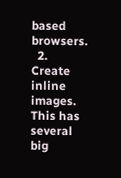based browsers.
  2. Create inline images. This has several big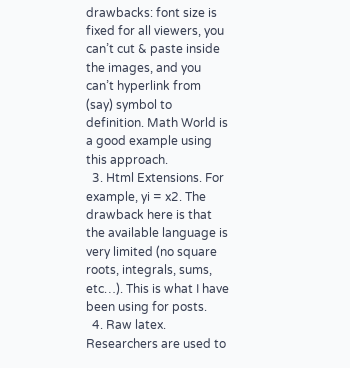drawbacks: font size is fixed for all viewers, you can’t cut & paste inside the images, and you can’t hyperlink from (say) symbol to definition. Math World is a good example using this approach.
  3. Html Extensions. For example, yi = x2. The drawback here is that the available language is very limited (no square roots, integrals, sums, etc…). This is what I have been using for posts.
  4. Raw latex. Researchers are used to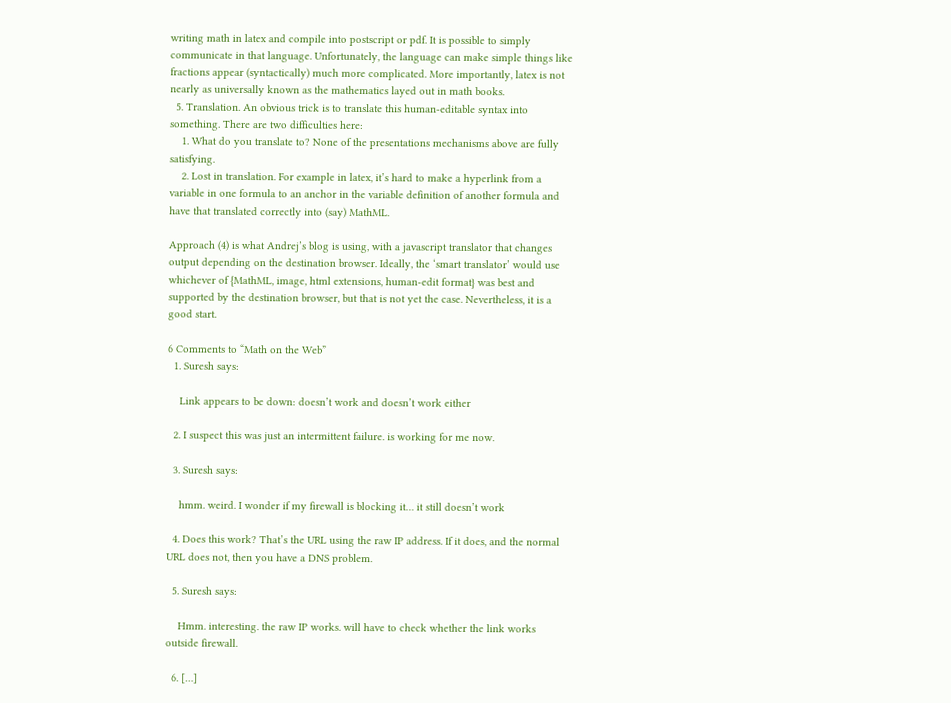writing math in latex and compile into postscript or pdf. It is possible to simply communicate in that language. Unfortunately, the language can make simple things like fractions appear (syntactically) much more complicated. More importantly, latex is not nearly as universally known as the mathematics layed out in math books.
  5. Translation. An obvious trick is to translate this human-editable syntax into something. There are two difficulties here:
    1. What do you translate to? None of the presentations mechanisms above are fully satisfying.
    2. Lost in translation. For example in latex, it’s hard to make a hyperlink from a variable in one formula to an anchor in the variable definition of another formula and have that translated correctly into (say) MathML.

Approach (4) is what Andrej’s blog is using, with a javascript translator that changes output depending on the destination browser. Ideally, the ‘smart translator’ would use whichever of {MathML, image, html extensions, human-edit format} was best and supported by the destination browser, but that is not yet the case. Nevertheless, it is a good start.

6 Comments to “Math on the Web”
  1. Suresh says:

    Link appears to be down: doesn’t work and doesn’t work either

  2. I suspect this was just an intermittent failure. is working for me now.

  3. Suresh says:

    hmm. weird. I wonder if my firewall is blocking it… it still doesn’t work

  4. Does this work? That’s the URL using the raw IP address. If it does, and the normal URL does not, then you have a DNS problem.

  5. Suresh says:

    Hmm. interesting. the raw IP works. will have to check whether the link works outside firewall.

  6. […]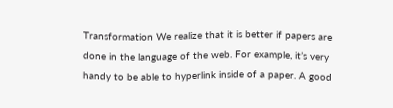Transformation We realize that it is better if papers are done in the language of the web. For example, it’s very handy to be able to hyperlink inside of a paper. A good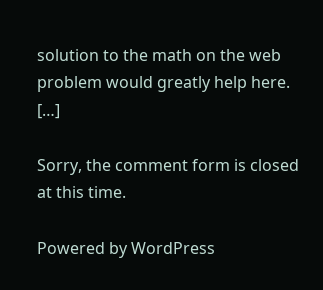solution to the math on the web problem would greatly help here. […]

Sorry, the comment form is closed at this time.

Powered by WordPress